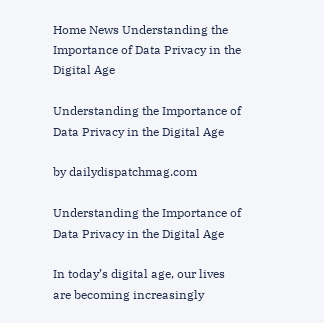Home News Understanding the Importance of Data Privacy in the Digital Age

Understanding the Importance of Data Privacy in the Digital Age

by dailydispatchmag.com

Understanding the Importance of Data Privacy in the Digital Age

In today’s digital age, our lives are becoming increasingly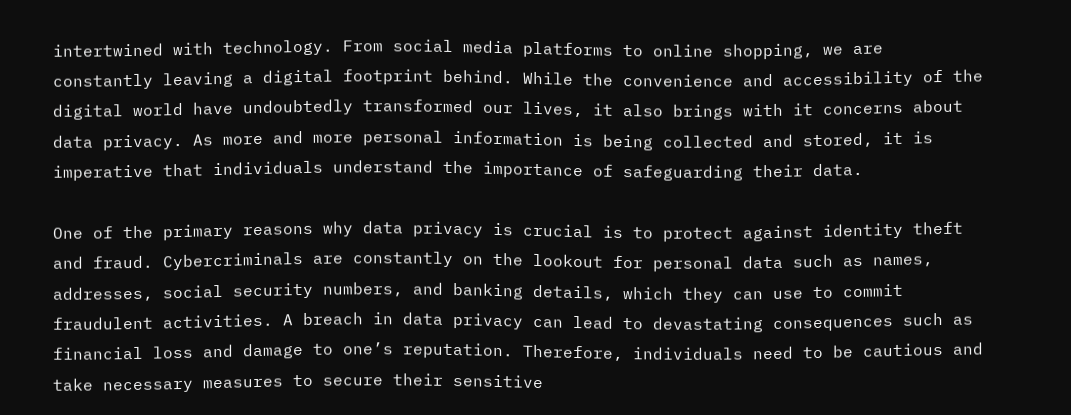intertwined with technology. From social media platforms to online shopping, we are constantly leaving a digital footprint behind. While the convenience and accessibility of the digital world have undoubtedly transformed our lives, it also brings with it concerns about data privacy. As more and more personal information is being collected and stored, it is imperative that individuals understand the importance of safeguarding their data.

One of the primary reasons why data privacy is crucial is to protect against identity theft and fraud. Cybercriminals are constantly on the lookout for personal data such as names, addresses, social security numbers, and banking details, which they can use to commit fraudulent activities. A breach in data privacy can lead to devastating consequences such as financial loss and damage to one’s reputation. Therefore, individuals need to be cautious and take necessary measures to secure their sensitive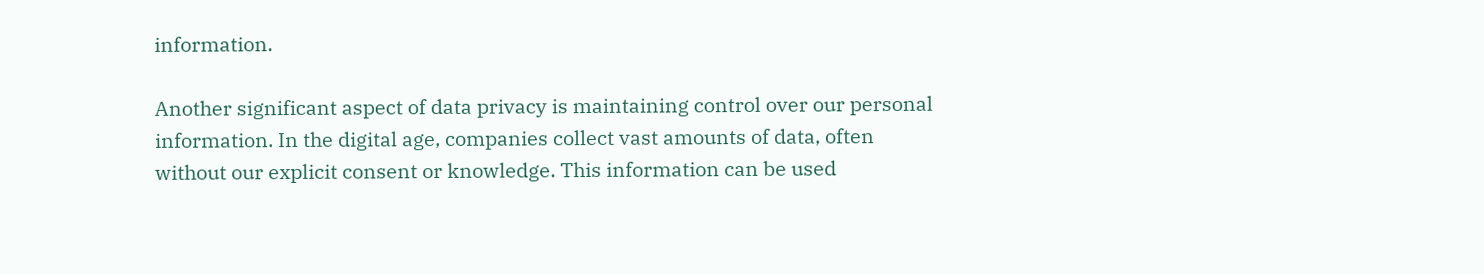information.

Another significant aspect of data privacy is maintaining control over our personal information. In the digital age, companies collect vast amounts of data, often without our explicit consent or knowledge. This information can be used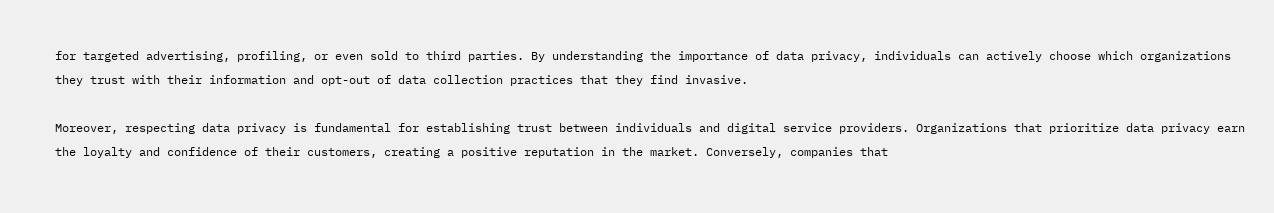for targeted advertising, profiling, or even sold to third parties. By understanding the importance of data privacy, individuals can actively choose which organizations they trust with their information and opt-out of data collection practices that they find invasive.

Moreover, respecting data privacy is fundamental for establishing trust between individuals and digital service providers. Organizations that prioritize data privacy earn the loyalty and confidence of their customers, creating a positive reputation in the market. Conversely, companies that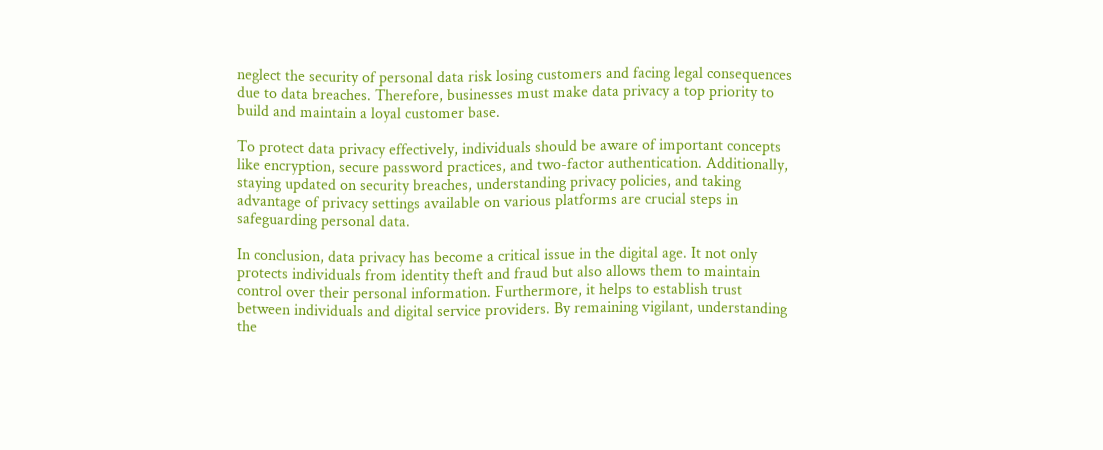neglect the security of personal data risk losing customers and facing legal consequences due to data breaches. Therefore, businesses must make data privacy a top priority to build and maintain a loyal customer base.

To protect data privacy effectively, individuals should be aware of important concepts like encryption, secure password practices, and two-factor authentication. Additionally, staying updated on security breaches, understanding privacy policies, and taking advantage of privacy settings available on various platforms are crucial steps in safeguarding personal data.

In conclusion, data privacy has become a critical issue in the digital age. It not only protects individuals from identity theft and fraud but also allows them to maintain control over their personal information. Furthermore, it helps to establish trust between individuals and digital service providers. By remaining vigilant, understanding the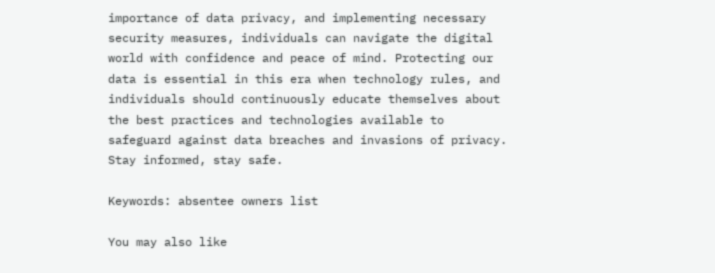importance of data privacy, and implementing necessary security measures, individuals can navigate the digital world with confidence and peace of mind. Protecting our data is essential in this era when technology rules, and individuals should continuously educate themselves about the best practices and technologies available to safeguard against data breaches and invasions of privacy. Stay informed, stay safe.

Keywords: absentee owners list

You may also like